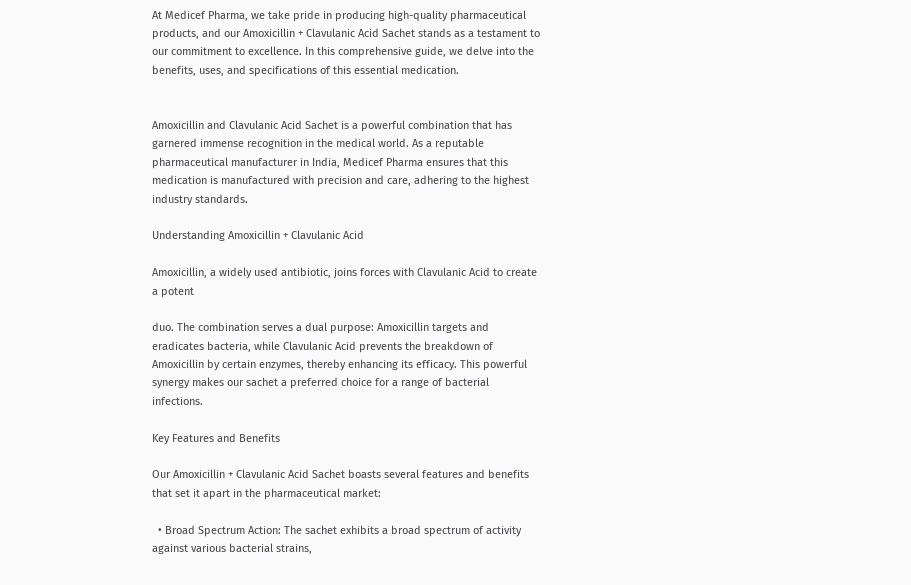At Medicef Pharma, we take pride in producing high-quality pharmaceutical products, and our Amoxicillin + Clavulanic Acid Sachet stands as a testament to our commitment to excellence. In this comprehensive guide, we delve into the benefits, uses, and specifications of this essential medication.


Amoxicillin and Clavulanic Acid Sachet is a powerful combination that has garnered immense recognition in the medical world. As a reputable pharmaceutical manufacturer in India, Medicef Pharma ensures that this medication is manufactured with precision and care, adhering to the highest industry standards.

Understanding Amoxicillin + Clavulanic Acid

Amoxicillin, a widely used antibiotic, joins forces with Clavulanic Acid to create a potent

duo. The combination serves a dual purpose: Amoxicillin targets and eradicates bacteria, while Clavulanic Acid prevents the breakdown of Amoxicillin by certain enzymes, thereby enhancing its efficacy. This powerful synergy makes our sachet a preferred choice for a range of bacterial infections.

Key Features and Benefits

Our Amoxicillin + Clavulanic Acid Sachet boasts several features and benefits that set it apart in the pharmaceutical market:

  • Broad Spectrum Action: The sachet exhibits a broad spectrum of activity against various bacterial strains,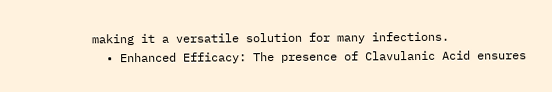making it a versatile solution for many infections.
  • Enhanced Efficacy: The presence of Clavulanic Acid ensures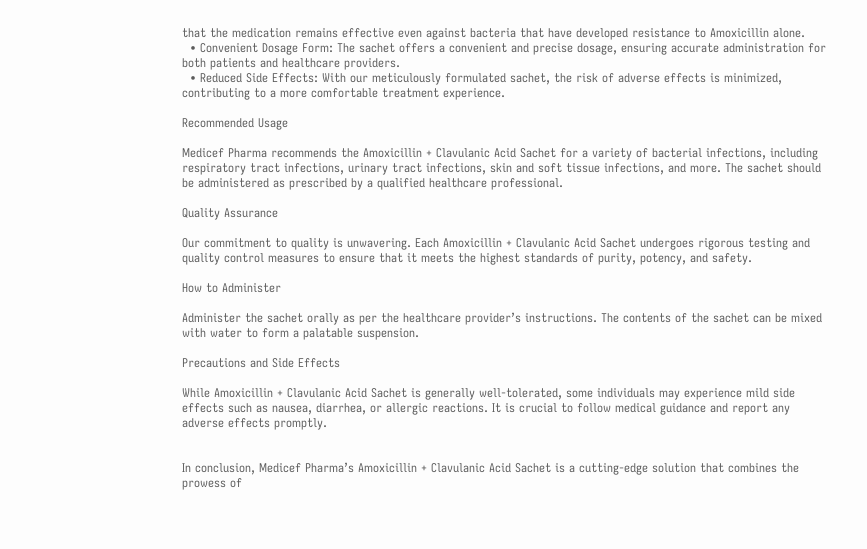that the medication remains effective even against bacteria that have developed resistance to Amoxicillin alone.
  • Convenient Dosage Form: The sachet offers a convenient and precise dosage, ensuring accurate administration for both patients and healthcare providers.
  • Reduced Side Effects: With our meticulously formulated sachet, the risk of adverse effects is minimized, contributing to a more comfortable treatment experience.

Recommended Usage

Medicef Pharma recommends the Amoxicillin + Clavulanic Acid Sachet for a variety of bacterial infections, including respiratory tract infections, urinary tract infections, skin and soft tissue infections, and more. The sachet should be administered as prescribed by a qualified healthcare professional.

Quality Assurance

Our commitment to quality is unwavering. Each Amoxicillin + Clavulanic Acid Sachet undergoes rigorous testing and quality control measures to ensure that it meets the highest standards of purity, potency, and safety.

How to Administer

Administer the sachet orally as per the healthcare provider’s instructions. The contents of the sachet can be mixed with water to form a palatable suspension.

Precautions and Side Effects

While Amoxicillin + Clavulanic Acid Sachet is generally well-tolerated, some individuals may experience mild side effects such as nausea, diarrhea, or allergic reactions. It is crucial to follow medical guidance and report any adverse effects promptly.


In conclusion, Medicef Pharma’s Amoxicillin + Clavulanic Acid Sachet is a cutting-edge solution that combines the prowess of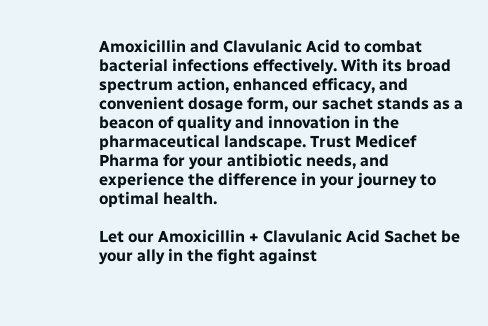Amoxicillin and Clavulanic Acid to combat bacterial infections effectively. With its broad spectrum action, enhanced efficacy, and convenient dosage form, our sachet stands as a beacon of quality and innovation in the pharmaceutical landscape. Trust Medicef Pharma for your antibiotic needs, and experience the difference in your journey to optimal health.

Let our Amoxicillin + Clavulanic Acid Sachet be your ally in the fight against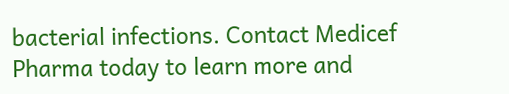bacterial infections. Contact Medicef Pharma today to learn more and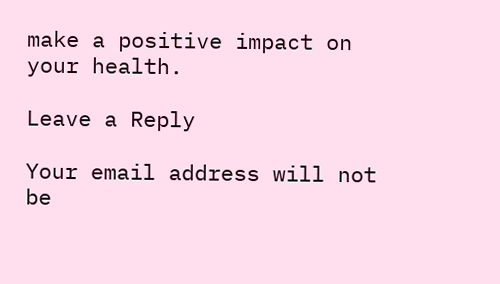make a positive impact on your health.

Leave a Reply

Your email address will not be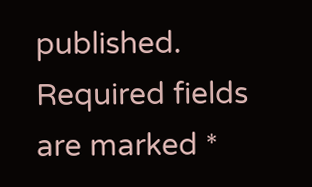published. Required fields are marked *